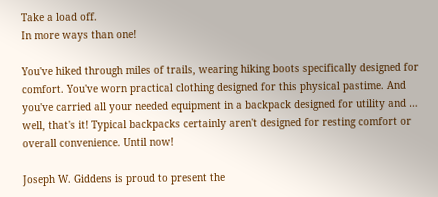Take a load off.
In more ways than one!

You've hiked through miles of trails, wearing hiking boots specifically designed for comfort. You've worn practical clothing designed for this physical pastime. And you've carried all your needed equipment in a backpack designed for utility and … well, that's it! Typical backpacks certainly aren't designed for resting comfort or overall convenience. Until now!

Joseph W. Giddens is proud to present the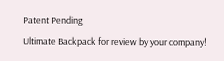Patent Pending
Ultimate Backpack for review by your company!